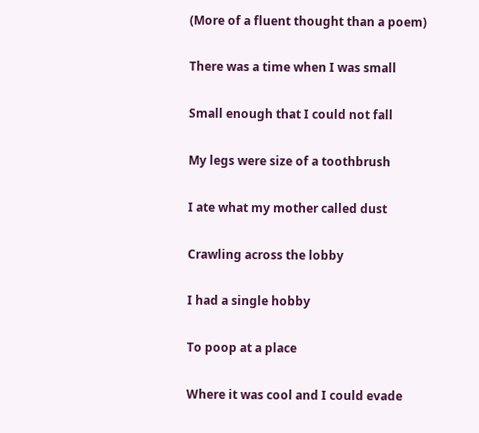(More of a fluent thought than a poem)

There was a time when I was small

Small enough that I could not fall

My legs were size of a toothbrush

I ate what my mother called dust

Crawling across the lobby

I had a single hobby

To poop at a place

Where it was cool and I could evade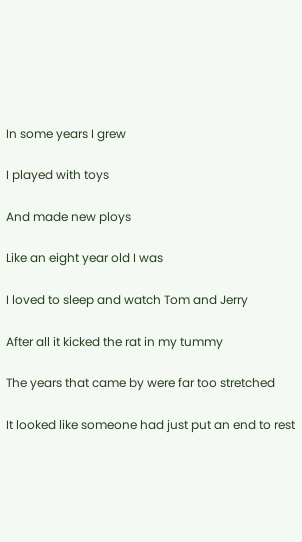In some years I grew

I played with toys

And made new ploys

Like an eight year old I was

I loved to sleep and watch Tom and Jerry

After all it kicked the rat in my tummy

The years that came by were far too stretched

It looked like someone had just put an end to rest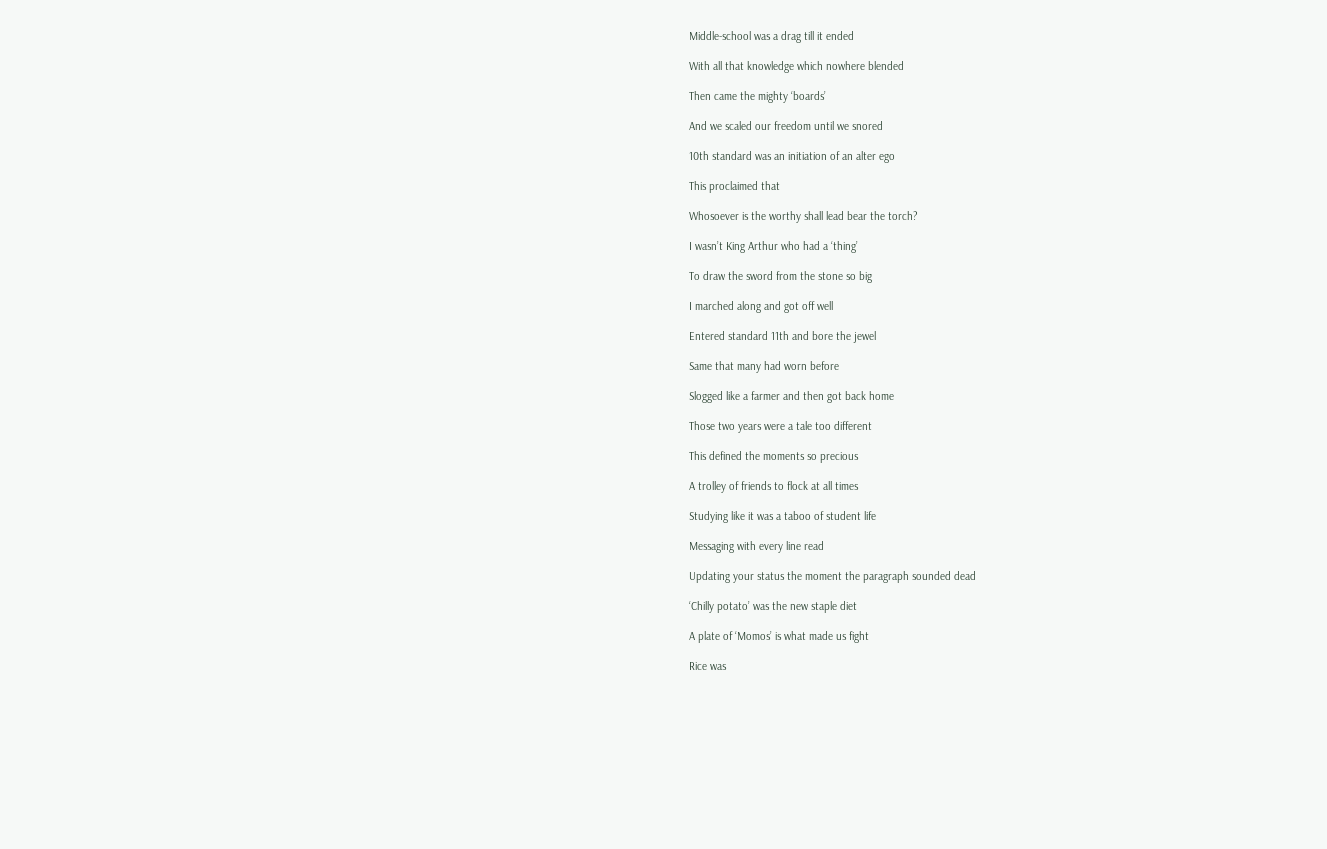Middle-school was a drag till it ended

With all that knowledge which nowhere blended

Then came the mighty ‘boards’

And we scaled our freedom until we snored

10th standard was an initiation of an alter ego

This proclaimed that

Whosoever is the worthy shall lead bear the torch?

I wasn’t King Arthur who had a ‘thing’

To draw the sword from the stone so big

I marched along and got off well

Entered standard 11th and bore the jewel

Same that many had worn before

Slogged like a farmer and then got back home

Those two years were a tale too different

This defined the moments so precious

A trolley of friends to flock at all times

Studying like it was a taboo of student life

Messaging with every line read

Updating your status the moment the paragraph sounded dead

‘Chilly potato’ was the new staple diet

A plate of ‘Momos’ is what made us fight

Rice was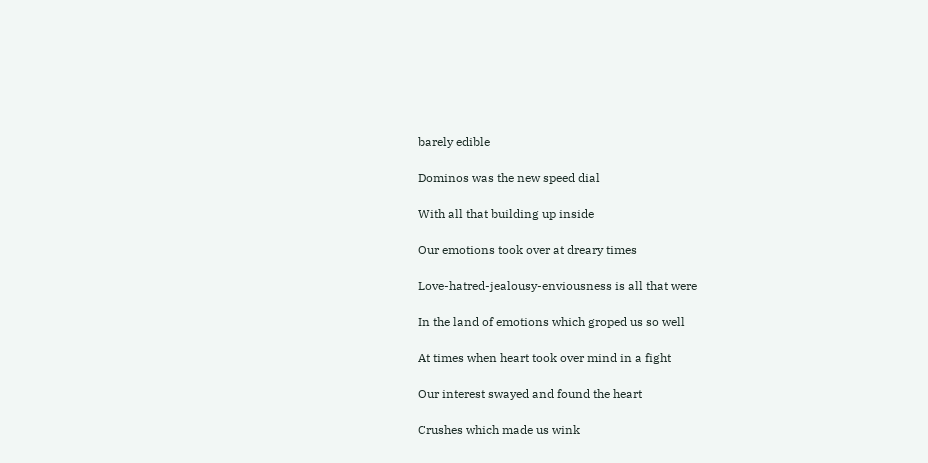barely edible

Dominos was the new speed dial

With all that building up inside

Our emotions took over at dreary times

Love-hatred-jealousy-enviousness is all that were

In the land of emotions which groped us so well

At times when heart took over mind in a fight

Our interest swayed and found the heart

Crushes which made us wink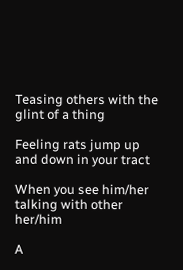Teasing others with the glint of a thing

Feeling rats jump up and down in your tract

When you see him/her talking with other her/him

A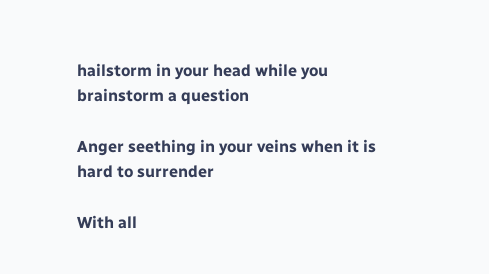hailstorm in your head while you brainstorm a question

Anger seething in your veins when it is hard to surrender

With all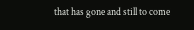that has gone and still to come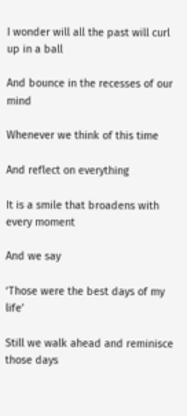I wonder will all the past will curl up in a ball

And bounce in the recesses of our mind

Whenever we think of this time

And reflect on everything

It is a smile that broadens with every moment

And we say

‘Those were the best days of my life’

Still we walk ahead and reminisce those days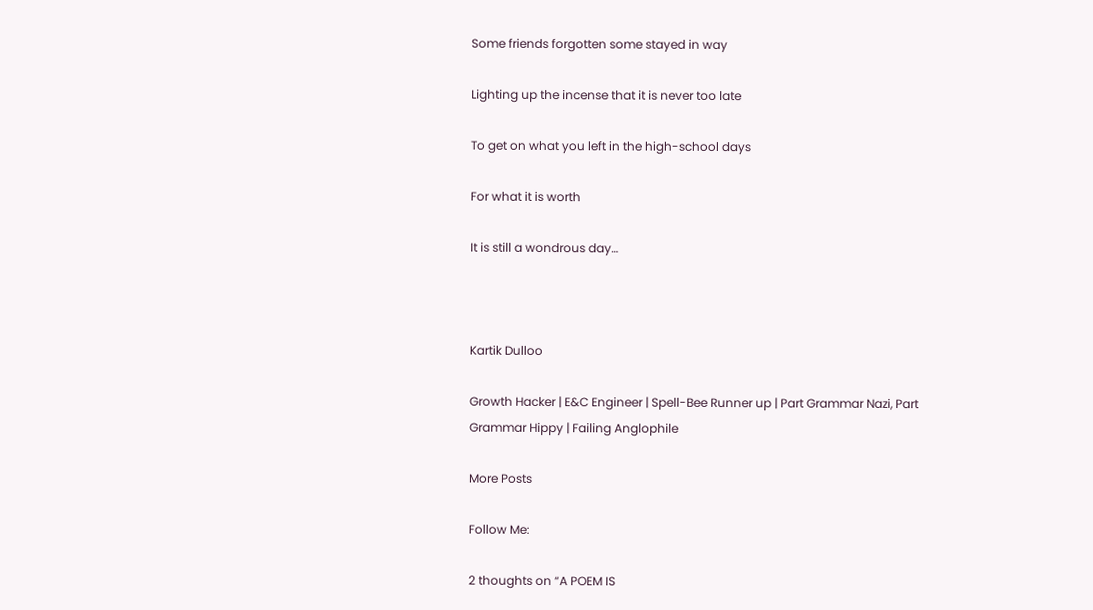Some friends forgotten some stayed in way

Lighting up the incense that it is never too late

To get on what you left in the high-school days

For what it is worth

It is still a wondrous day…



Kartik Dulloo

Growth Hacker | E&C Engineer | Spell-Bee Runner up | Part Grammar Nazi, Part Grammar Hippy | Failing Anglophile

More Posts

Follow Me:

2 thoughts on “A POEM IS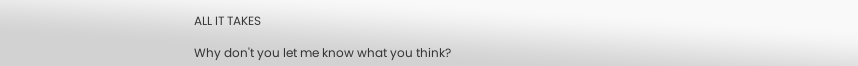ALL IT TAKES

Why don't you let me know what you think?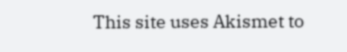This site uses Akismet to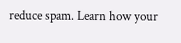reduce spam. Learn how your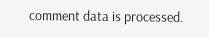comment data is processed.